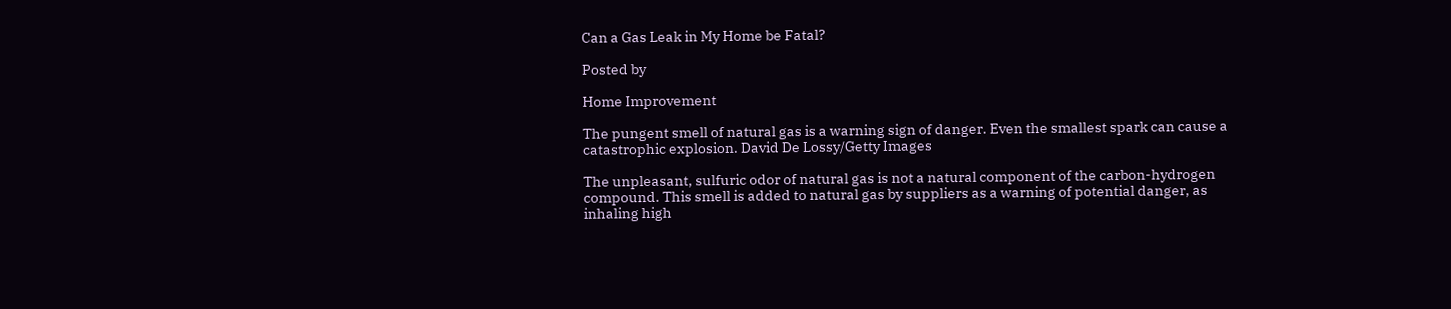Can a Gas Leak in My Home be Fatal?

Posted by

Home Improvement

The pungent smell of natural gas is a warning sign of danger. Even the smallest spark can cause a catastrophic explosion. David De Lossy/Getty Images

The unpleasant, sulfuric odor of natural gas is not a natural component of the carbon-hydrogen compound. This smell is added to natural gas by suppliers as a warning of potential danger, as inhaling high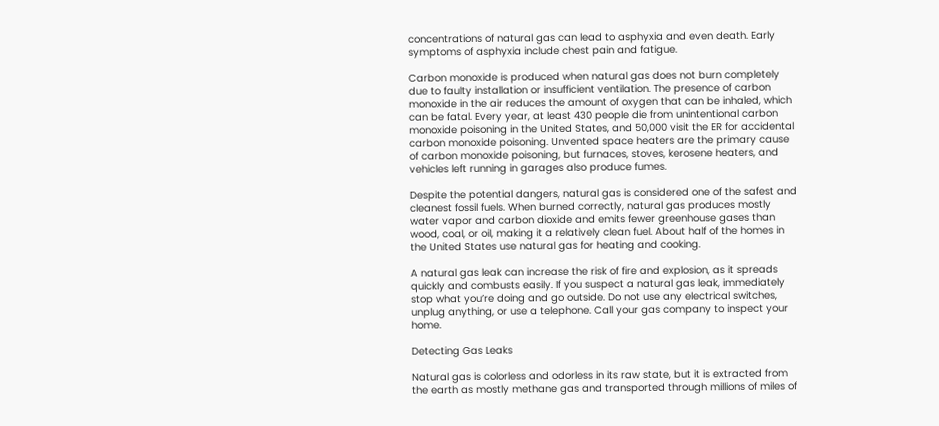concentrations of natural gas can lead to asphyxia and even death. Early symptoms of asphyxia include chest pain and fatigue.

Carbon monoxide is produced when natural gas does not burn completely due to faulty installation or insufficient ventilation. The presence of carbon monoxide in the air reduces the amount of oxygen that can be inhaled, which can be fatal. Every year, at least 430 people die from unintentional carbon monoxide poisoning in the United States, and 50,000 visit the ER for accidental carbon monoxide poisoning. Unvented space heaters are the primary cause of carbon monoxide poisoning, but furnaces, stoves, kerosene heaters, and vehicles left running in garages also produce fumes.

Despite the potential dangers, natural gas is considered one of the safest and cleanest fossil fuels. When burned correctly, natural gas produces mostly water vapor and carbon dioxide and emits fewer greenhouse gases than wood, coal, or oil, making it a relatively clean fuel. About half of the homes in the United States use natural gas for heating and cooking.

A natural gas leak can increase the risk of fire and explosion, as it spreads quickly and combusts easily. If you suspect a natural gas leak, immediately stop what you’re doing and go outside. Do not use any electrical switches, unplug anything, or use a telephone. Call your gas company to inspect your home.

Detecting Gas Leaks

Natural gas is colorless and odorless in its raw state, but it is extracted from the earth as mostly methane gas and transported through millions of miles of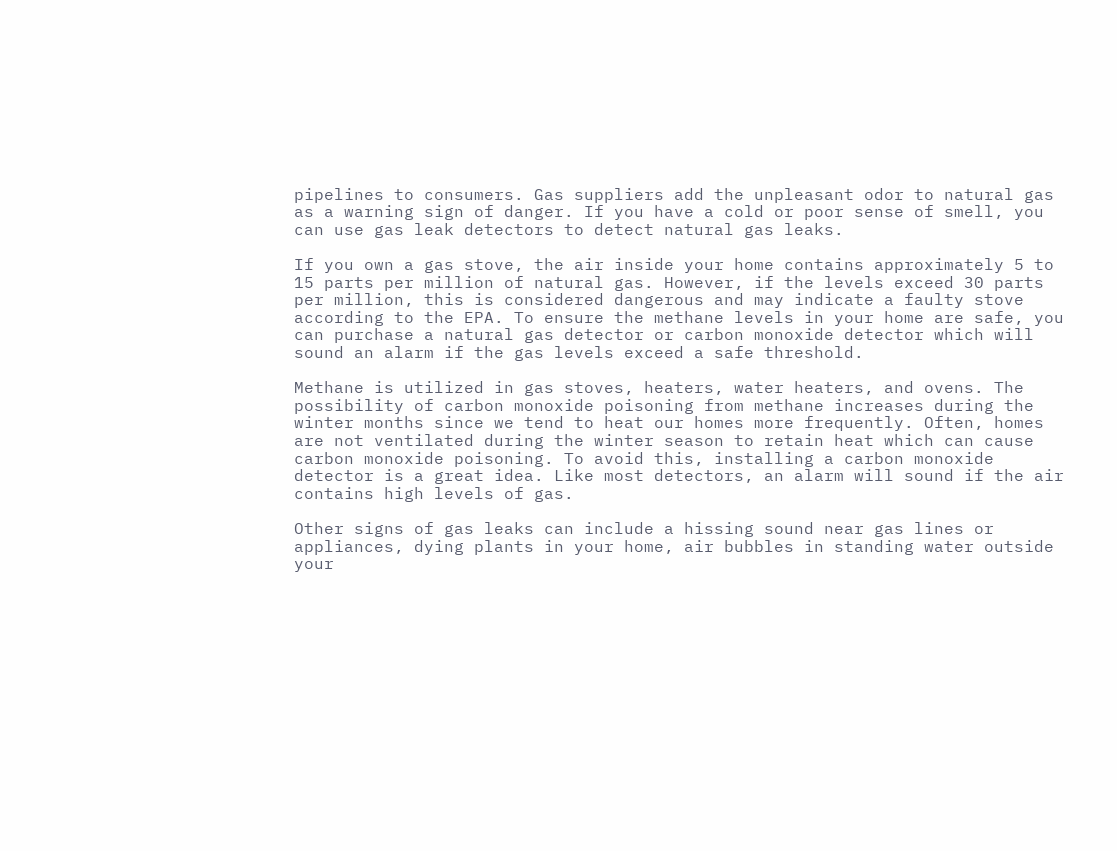pipelines to consumers. Gas suppliers add the unpleasant odor to natural gas as a warning sign of danger. If you have a cold or poor sense of smell, you can use gas leak detectors to detect natural gas leaks.

If you own a gas stove, the air inside your home contains approximately 5 to 15 parts per million of natural gas. However, if the levels exceed 30 parts per million, this is considered dangerous and may indicate a faulty stove according to the EPA. To ensure the methane levels in your home are safe, you can purchase a natural gas detector or carbon monoxide detector which will sound an alarm if the gas levels exceed a safe threshold.

Methane is utilized in gas stoves, heaters, water heaters, and ovens. The possibility of carbon monoxide poisoning from methane increases during the winter months since we tend to heat our homes more frequently. Often, homes are not ventilated during the winter season to retain heat which can cause carbon monoxide poisoning. To avoid this, installing a carbon monoxide detector is a great idea. Like most detectors, an alarm will sound if the air contains high levels of gas.

Other signs of gas leaks can include a hissing sound near gas lines or appliances, dying plants in your home, air bubbles in standing water outside your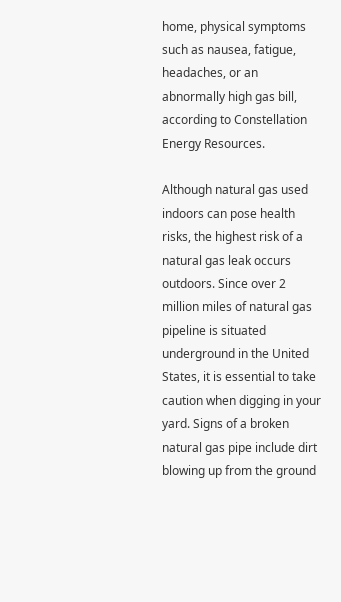home, physical symptoms such as nausea, fatigue, headaches, or an abnormally high gas bill, according to Constellation Energy Resources.

Although natural gas used indoors can pose health risks, the highest risk of a natural gas leak occurs outdoors. Since over 2 million miles of natural gas pipeline is situated underground in the United States, it is essential to take caution when digging in your yard. Signs of a broken natural gas pipe include dirt blowing up from the ground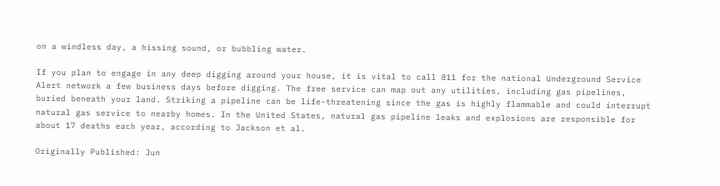on a windless day, a hissing sound, or bubbling water.

If you plan to engage in any deep digging around your house, it is vital to call 811 for the national Underground Service Alert network a few business days before digging. The free service can map out any utilities, including gas pipelines, buried beneath your land. Striking a pipeline can be life-threatening since the gas is highly flammable and could interrupt natural gas service to nearby homes. In the United States, natural gas pipeline leaks and explosions are responsible for about 17 deaths each year, according to Jackson et al.

Originally Published: Jun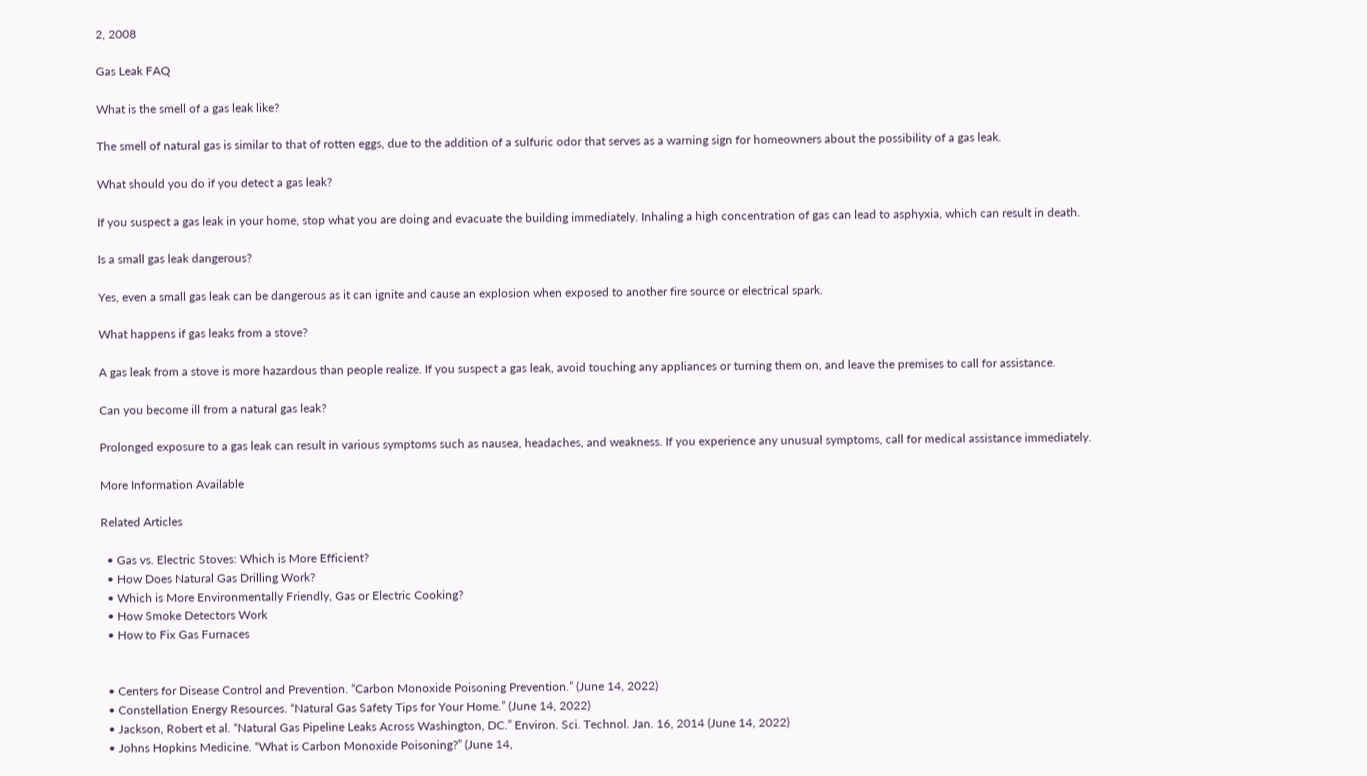2, 2008

Gas Leak FAQ

What is the smell of a gas leak like?

The smell of natural gas is similar to that of rotten eggs, due to the addition of a sulfuric odor that serves as a warning sign for homeowners about the possibility of a gas leak.

What should you do if you detect a gas leak?

If you suspect a gas leak in your home, stop what you are doing and evacuate the building immediately. Inhaling a high concentration of gas can lead to asphyxia, which can result in death.

Is a small gas leak dangerous?

Yes, even a small gas leak can be dangerous as it can ignite and cause an explosion when exposed to another fire source or electrical spark.

What happens if gas leaks from a stove?

A gas leak from a stove is more hazardous than people realize. If you suspect a gas leak, avoid touching any appliances or turning them on, and leave the premises to call for assistance.

Can you become ill from a natural gas leak?

Prolonged exposure to a gas leak can result in various symptoms such as nausea, headaches, and weakness. If you experience any unusual symptoms, call for medical assistance immediately.

More Information Available

Related Articles

  • Gas vs. Electric Stoves: Which is More Efficient?
  • How Does Natural Gas Drilling Work?
  • Which is More Environmentally Friendly, Gas or Electric Cooking?
  • How Smoke Detectors Work
  • How to Fix Gas Furnaces


  • Centers for Disease Control and Prevention. “Carbon Monoxide Poisoning Prevention.” (June 14, 2022)
  • Constellation Energy Resources. “Natural Gas Safety Tips for Your Home.” (June 14, 2022)
  • Jackson, Robert et al. “Natural Gas Pipeline Leaks Across Washington, DC.” Environ. Sci. Technol. Jan. 16, 2014 (June 14, 2022)
  • Johns Hopkins Medicine. “What is Carbon Monoxide Poisoning?” (June 14,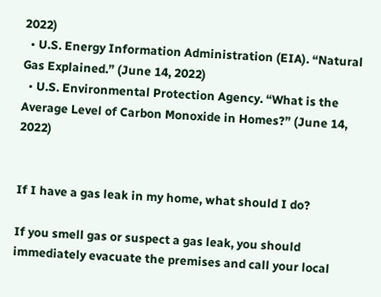2022)
  • U.S. Energy Information Administration (EIA). “Natural Gas Explained.” (June 14, 2022)
  • U.S. Environmental Protection Agency. “What is the Average Level of Carbon Monoxide in Homes?” (June 14, 2022)


If I have a gas leak in my home, what should I do?

If you smell gas or suspect a gas leak, you should immediately evacuate the premises and call your local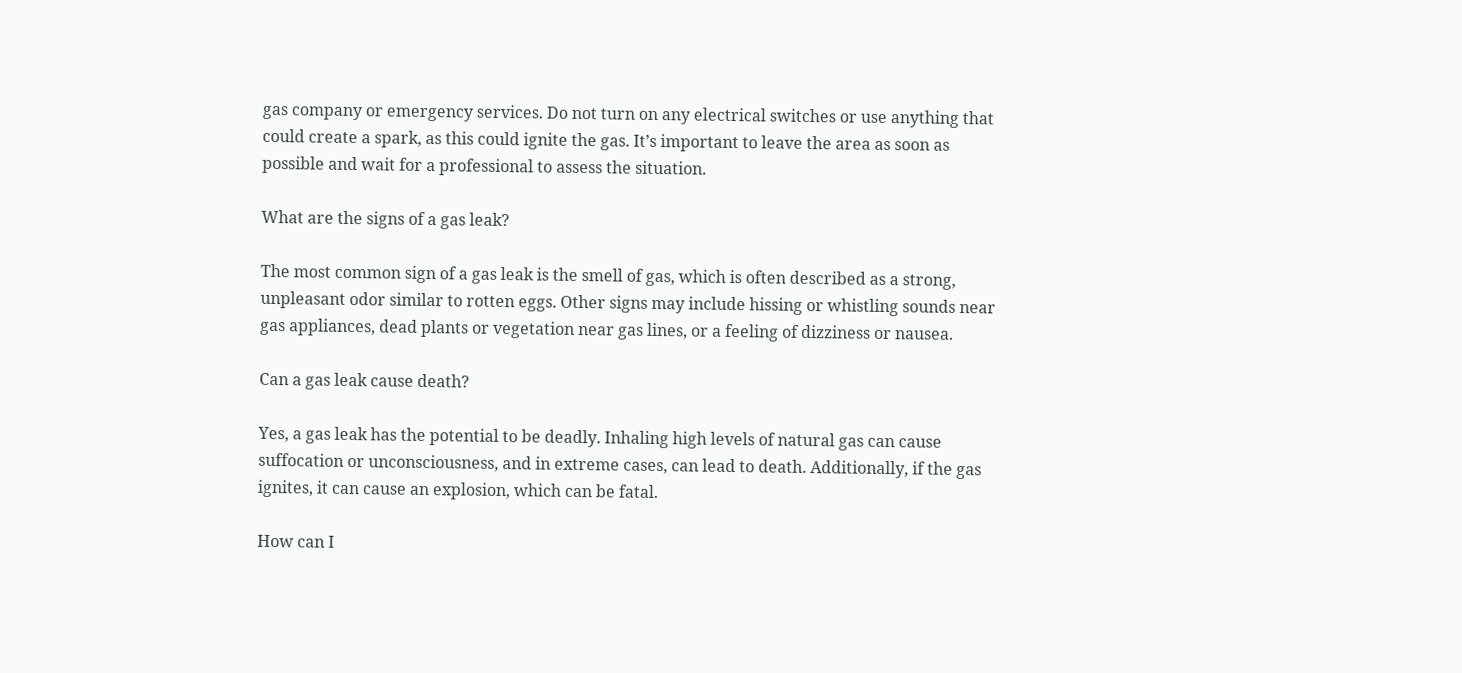gas company or emergency services. Do not turn on any electrical switches or use anything that could create a spark, as this could ignite the gas. It’s important to leave the area as soon as possible and wait for a professional to assess the situation.

What are the signs of a gas leak?

The most common sign of a gas leak is the smell of gas, which is often described as a strong, unpleasant odor similar to rotten eggs. Other signs may include hissing or whistling sounds near gas appliances, dead plants or vegetation near gas lines, or a feeling of dizziness or nausea.

Can a gas leak cause death?

Yes, a gas leak has the potential to be deadly. Inhaling high levels of natural gas can cause suffocation or unconsciousness, and in extreme cases, can lead to death. Additionally, if the gas ignites, it can cause an explosion, which can be fatal.

How can I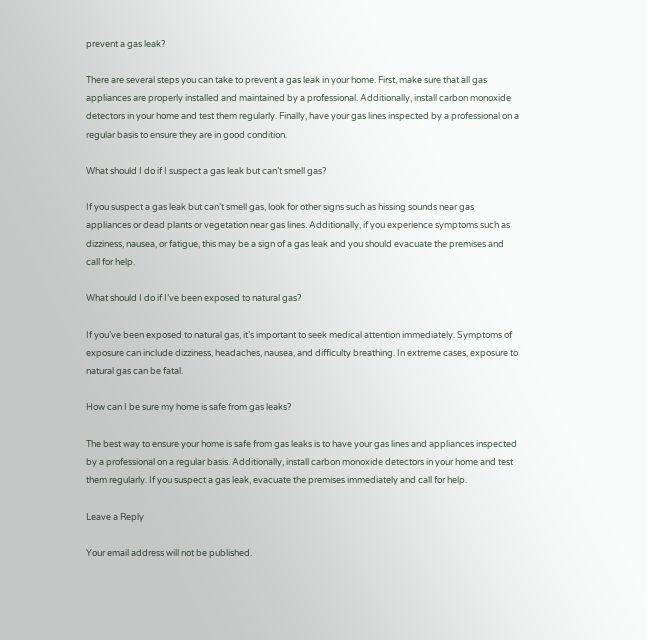prevent a gas leak?

There are several steps you can take to prevent a gas leak in your home. First, make sure that all gas appliances are properly installed and maintained by a professional. Additionally, install carbon monoxide detectors in your home and test them regularly. Finally, have your gas lines inspected by a professional on a regular basis to ensure they are in good condition.

What should I do if I suspect a gas leak but can’t smell gas?

If you suspect a gas leak but can’t smell gas, look for other signs such as hissing sounds near gas appliances or dead plants or vegetation near gas lines. Additionally, if you experience symptoms such as dizziness, nausea, or fatigue, this may be a sign of a gas leak and you should evacuate the premises and call for help.

What should I do if I’ve been exposed to natural gas?

If you’ve been exposed to natural gas, it’s important to seek medical attention immediately. Symptoms of exposure can include dizziness, headaches, nausea, and difficulty breathing. In extreme cases, exposure to natural gas can be fatal.

How can I be sure my home is safe from gas leaks?

The best way to ensure your home is safe from gas leaks is to have your gas lines and appliances inspected by a professional on a regular basis. Additionally, install carbon monoxide detectors in your home and test them regularly. If you suspect a gas leak, evacuate the premises immediately and call for help.

Leave a Reply

Your email address will not be published.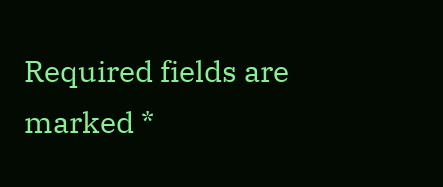Required fields are marked *